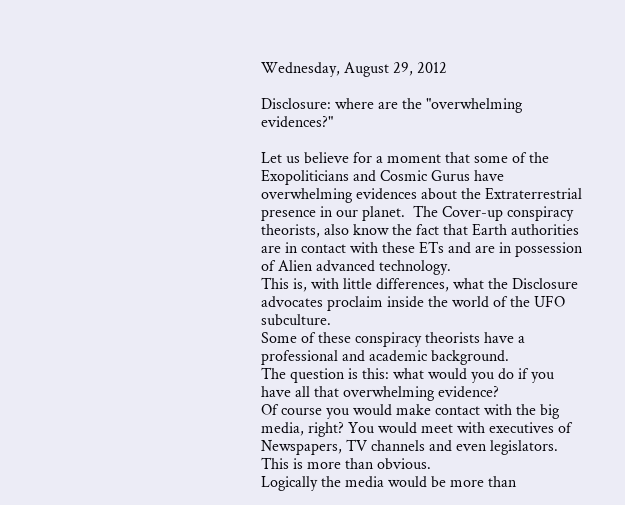Wednesday, August 29, 2012

Disclosure: where are the "overwhelming evidences?"

Let us believe for a moment that some of the Exopoliticians and Cosmic Gurus have overwhelming evidences about the Extraterrestrial presence in our planet.  The Cover-up conspiracy theorists, also know the fact that Earth authorities are in contact with these ETs and are in possession of Alien advanced technology.
This is, with little differences, what the Disclosure advocates proclaim inside the world of the UFO subculture.
Some of these conspiracy theorists have a professional and academic background.
The question is this: what would you do if you have all that overwhelming evidence?
Of course you would make contact with the big media, right? You would meet with executives of Newspapers, TV channels and even legislators. This is more than obvious.
Logically the media would be more than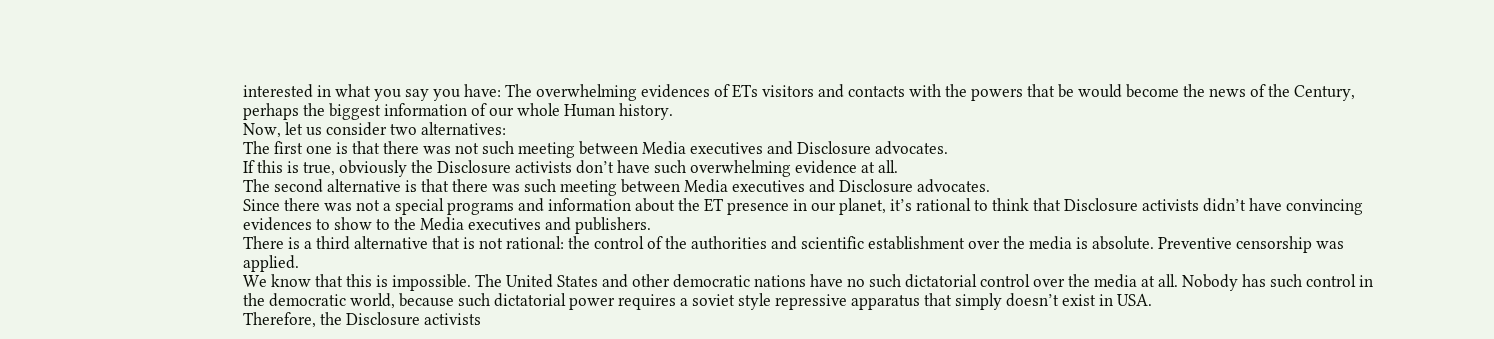interested in what you say you have: The overwhelming evidences of ETs visitors and contacts with the powers that be would become the news of the Century, perhaps the biggest information of our whole Human history.
Now, let us consider two alternatives:
The first one is that there was not such meeting between Media executives and Disclosure advocates.
If this is true, obviously the Disclosure activists don’t have such overwhelming evidence at all.
The second alternative is that there was such meeting between Media executives and Disclosure advocates.
Since there was not a special programs and information about the ET presence in our planet, it’s rational to think that Disclosure activists didn’t have convincing evidences to show to the Media executives and publishers.
There is a third alternative that is not rational: the control of the authorities and scientific establishment over the media is absolute. Preventive censorship was applied.
We know that this is impossible. The United States and other democratic nations have no such dictatorial control over the media at all. Nobody has such control in the democratic world, because such dictatorial power requires a soviet style repressive apparatus that simply doesn’t exist in USA.
Therefore, the Disclosure activists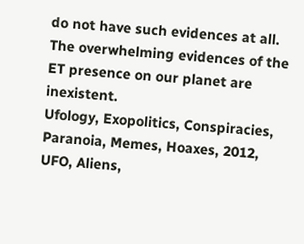do not have such evidences at all.
The overwhelming evidences of the ET presence on our planet are inexistent.
Ufology, Exopolitics, Conspiracies, Paranoia, Memes, Hoaxes, 2012, UFO, Aliens,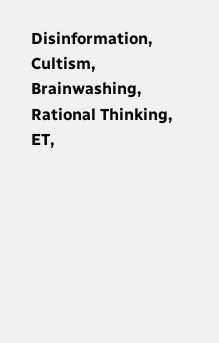Disinformation, Cultism, Brainwashing, Rational Thinking, ET,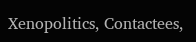Xenopolitics, Contactees,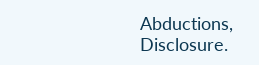Abductions, Disclosure.